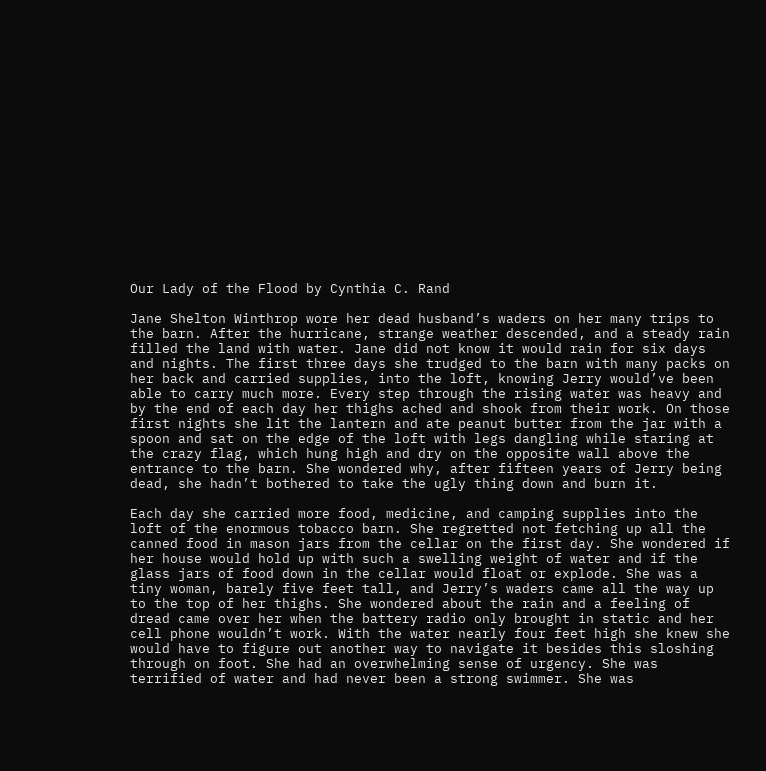Our Lady of the Flood by Cynthia C. Rand

Jane Shelton Winthrop wore her dead husband’s waders on her many trips to the barn. After the hurricane, strange weather descended, and a steady rain filled the land with water. Jane did not know it would rain for six days and nights. The first three days she trudged to the barn with many packs on her back and carried supplies, into the loft, knowing Jerry would’ve been able to carry much more. Every step through the rising water was heavy and by the end of each day her thighs ached and shook from their work. On those first nights she lit the lantern and ate peanut butter from the jar with a spoon and sat on the edge of the loft with legs dangling while staring at the crazy flag, which hung high and dry on the opposite wall above the entrance to the barn. She wondered why, after fifteen years of Jerry being dead, she hadn’t bothered to take the ugly thing down and burn it.

Each day she carried more food, medicine, and camping supplies into the loft of the enormous tobacco barn. She regretted not fetching up all the canned food in mason jars from the cellar on the first day. She wondered if her house would hold up with such a swelling weight of water and if the glass jars of food down in the cellar would float or explode. She was a tiny woman, barely five feet tall, and Jerry’s waders came all the way up to the top of her thighs. She wondered about the rain and a feeling of dread came over her when the battery radio only brought in static and her cell phone wouldn’t work. With the water nearly four feet high she knew she would have to figure out another way to navigate it besides this sloshing through on foot. She had an overwhelming sense of urgency. She was terrified of water and had never been a strong swimmer. She was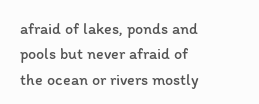afraid of lakes, ponds and pools but never afraid of the ocean or rivers mostly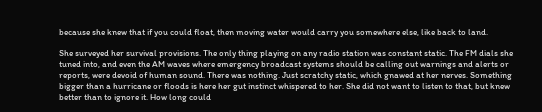because she knew that if you could float, then moving water would carry you somewhere else, like back to land.

She surveyed her survival provisions. The only thing playing on any radio station was constant static. The FM dials she tuned into, and even the AM waves where emergency broadcast systems should be calling out warnings and alerts or reports, were devoid of human sound. There was nothing. Just scratchy static, which gnawed at her nerves. Something bigger than a hurricane or floods is here her gut instinct whispered to her. She did not want to listen to that, but knew better than to ignore it. How long could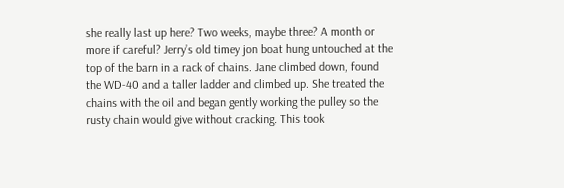she really last up here? Two weeks, maybe three? A month or more if careful? Jerry’s old timey jon boat hung untouched at the top of the barn in a rack of chains. Jane climbed down, found the WD-40 and a taller ladder and climbed up. She treated the chains with the oil and began gently working the pulley so the rusty chain would give without cracking. This took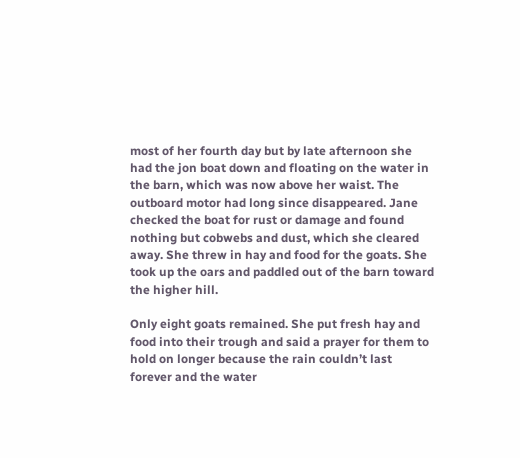most of her fourth day but by late afternoon she had the jon boat down and floating on the water in the barn, which was now above her waist. The outboard motor had long since disappeared. Jane checked the boat for rust or damage and found nothing but cobwebs and dust, which she cleared away. She threw in hay and food for the goats. She took up the oars and paddled out of the barn toward the higher hill.

Only eight goats remained. She put fresh hay and food into their trough and said a prayer for them to hold on longer because the rain couldn’t last forever and the water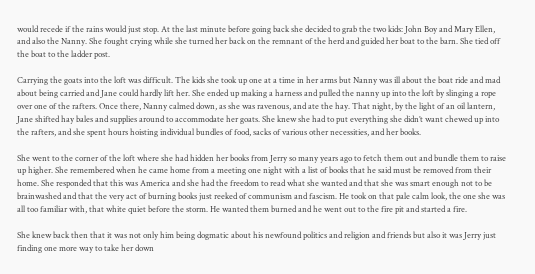would recede if the rains would just stop. At the last minute before going back she decided to grab the two kids: John Boy and Mary Ellen, and also the Nanny. She fought crying while she turned her back on the remnant of the herd and guided her boat to the barn. She tied off the boat to the ladder post.

Carrying the goats into the loft was difficult. The kids she took up one at a time in her arms but Nanny was ill about the boat ride and mad about being carried and Jane could hardly lift her. She ended up making a harness and pulled the nanny up into the loft by slinging a rope over one of the rafters. Once there, Nanny calmed down, as she was ravenous, and ate the hay. That night, by the light of an oil lantern, Jane shifted hay bales and supplies around to accommodate her goats. She knew she had to put everything she didn’t want chewed up into the rafters, and she spent hours hoisting individual bundles of food, sacks of various other necessities, and her books.

She went to the corner of the loft where she had hidden her books from Jerry so many years ago to fetch them out and bundle them to raise up higher. She remembered when he came home from a meeting one night with a list of books that he said must be removed from their home. She responded that this was America and she had the freedom to read what she wanted and that she was smart enough not to be brainwashed and that the very act of burning books just reeked of communism and fascism. He took on that pale calm look, the one she was all too familiar with, that white quiet before the storm. He wanted them burned and he went out to the fire pit and started a fire.

She knew back then that it was not only him being dogmatic about his newfound politics and religion and friends but also it was Jerry just finding one more way to take her down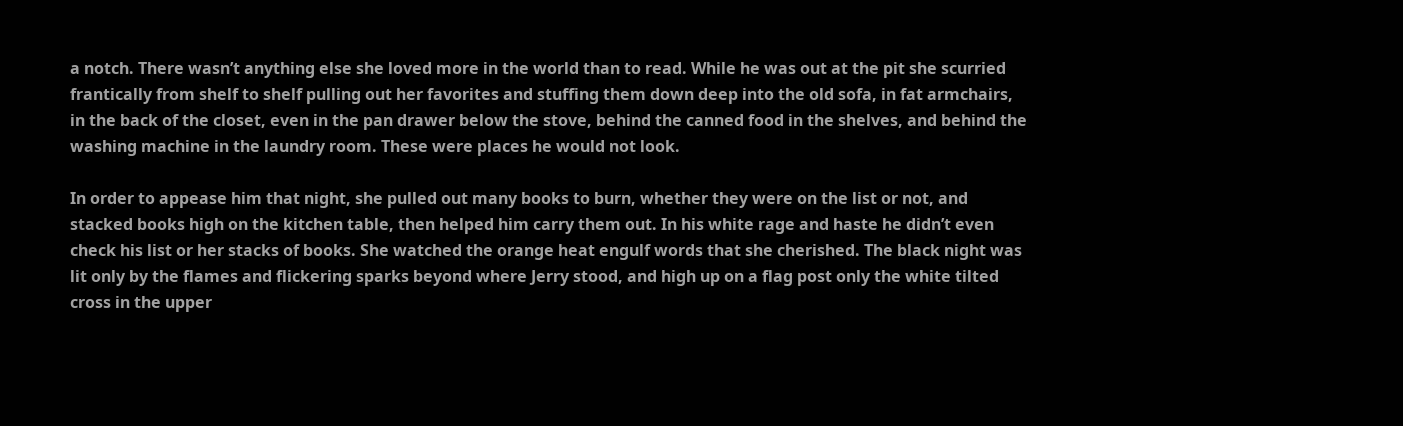a notch. There wasn’t anything else she loved more in the world than to read. While he was out at the pit she scurried frantically from shelf to shelf pulling out her favorites and stuffing them down deep into the old sofa, in fat armchairs, in the back of the closet, even in the pan drawer below the stove, behind the canned food in the shelves, and behind the washing machine in the laundry room. These were places he would not look.

In order to appease him that night, she pulled out many books to burn, whether they were on the list or not, and stacked books high on the kitchen table, then helped him carry them out. In his white rage and haste he didn’t even check his list or her stacks of books. She watched the orange heat engulf words that she cherished. The black night was lit only by the flames and flickering sparks beyond where Jerry stood, and high up on a flag post only the white tilted cross in the upper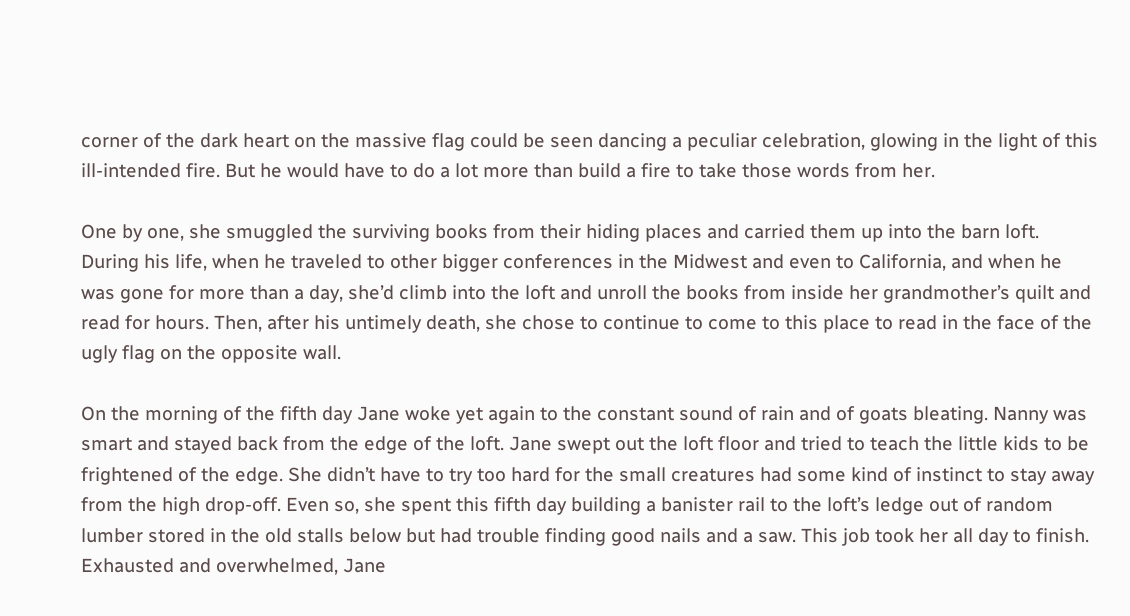corner of the dark heart on the massive flag could be seen dancing a peculiar celebration, glowing in the light of this ill-intended fire. But he would have to do a lot more than build a fire to take those words from her.

One by one, she smuggled the surviving books from their hiding places and carried them up into the barn loft. During his life, when he traveled to other bigger conferences in the Midwest and even to California, and when he was gone for more than a day, she’d climb into the loft and unroll the books from inside her grandmother’s quilt and read for hours. Then, after his untimely death, she chose to continue to come to this place to read in the face of the ugly flag on the opposite wall.

On the morning of the fifth day Jane woke yet again to the constant sound of rain and of goats bleating. Nanny was smart and stayed back from the edge of the loft. Jane swept out the loft floor and tried to teach the little kids to be frightened of the edge. She didn’t have to try too hard for the small creatures had some kind of instinct to stay away from the high drop-off. Even so, she spent this fifth day building a banister rail to the loft’s ledge out of random lumber stored in the old stalls below but had trouble finding good nails and a saw. This job took her all day to finish. Exhausted and overwhelmed, Jane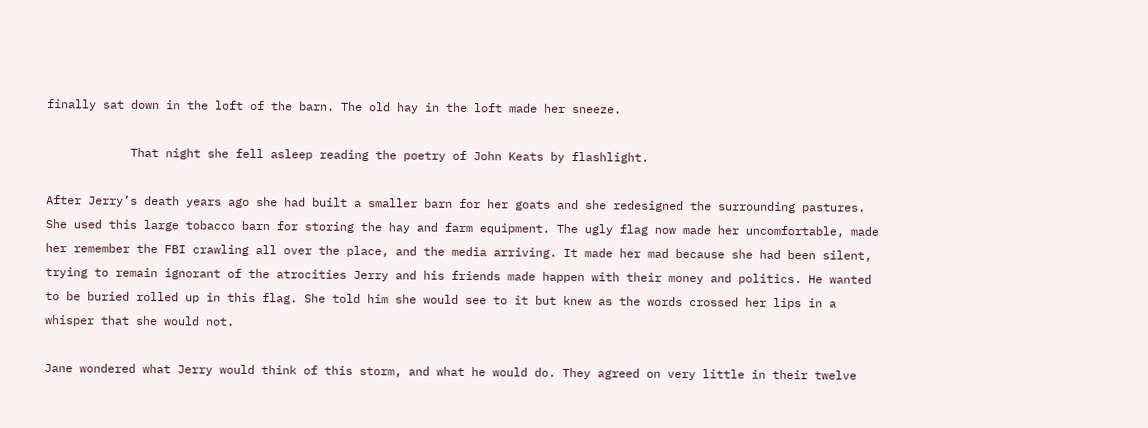finally sat down in the loft of the barn. The old hay in the loft made her sneeze.

            That night she fell asleep reading the poetry of John Keats by flashlight.

After Jerry’s death years ago she had built a smaller barn for her goats and she redesigned the surrounding pastures. She used this large tobacco barn for storing the hay and farm equipment. The ugly flag now made her uncomfortable, made her remember the FBI crawling all over the place, and the media arriving. It made her mad because she had been silent, trying to remain ignorant of the atrocities Jerry and his friends made happen with their money and politics. He wanted to be buried rolled up in this flag. She told him she would see to it but knew as the words crossed her lips in a whisper that she would not.

Jane wondered what Jerry would think of this storm, and what he would do. They agreed on very little in their twelve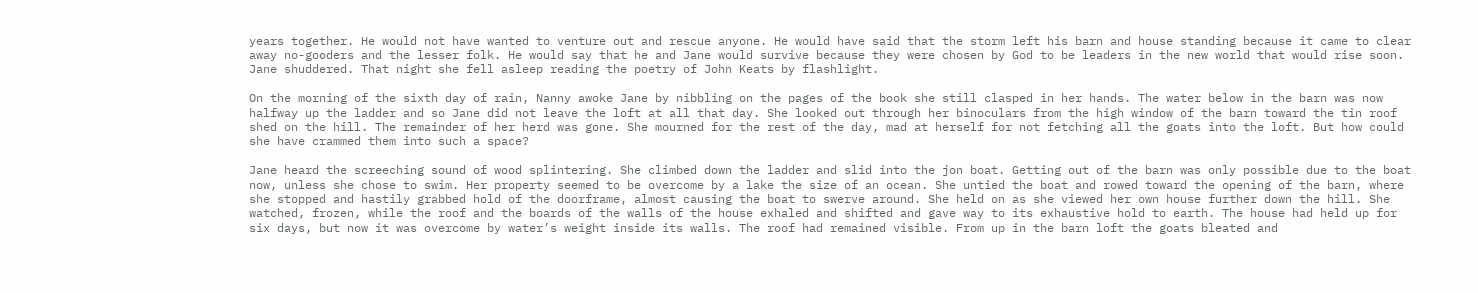years together. He would not have wanted to venture out and rescue anyone. He would have said that the storm left his barn and house standing because it came to clear away no-gooders and the lesser folk. He would say that he and Jane would survive because they were chosen by God to be leaders in the new world that would rise soon. Jane shuddered. That night she fell asleep reading the poetry of John Keats by flashlight.

On the morning of the sixth day of rain, Nanny awoke Jane by nibbling on the pages of the book she still clasped in her hands. The water below in the barn was now halfway up the ladder and so Jane did not leave the loft at all that day. She looked out through her binoculars from the high window of the barn toward the tin roof shed on the hill. The remainder of her herd was gone. She mourned for the rest of the day, mad at herself for not fetching all the goats into the loft. But how could she have crammed them into such a space?

Jane heard the screeching sound of wood splintering. She climbed down the ladder and slid into the jon boat. Getting out of the barn was only possible due to the boat now, unless she chose to swim. Her property seemed to be overcome by a lake the size of an ocean. She untied the boat and rowed toward the opening of the barn, where she stopped and hastily grabbed hold of the doorframe, almost causing the boat to swerve around. She held on as she viewed her own house further down the hill. She watched, frozen, while the roof and the boards of the walls of the house exhaled and shifted and gave way to its exhaustive hold to earth. The house had held up for six days, but now it was overcome by water’s weight inside its walls. The roof had remained visible. From up in the barn loft the goats bleated and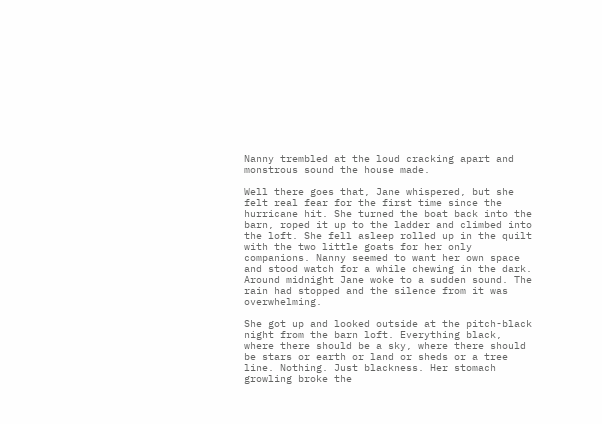Nanny trembled at the loud cracking apart and monstrous sound the house made.

Well there goes that, Jane whispered, but she felt real fear for the first time since the hurricane hit. She turned the boat back into the barn, roped it up to the ladder and climbed into the loft. She fell asleep rolled up in the quilt with the two little goats for her only companions. Nanny seemed to want her own space and stood watch for a while chewing in the dark. Around midnight Jane woke to a sudden sound. The rain had stopped and the silence from it was overwhelming.

She got up and looked outside at the pitch-black night from the barn loft. Everything black, where there should be a sky, where there should be stars or earth or land or sheds or a tree line. Nothing. Just blackness. Her stomach growling broke the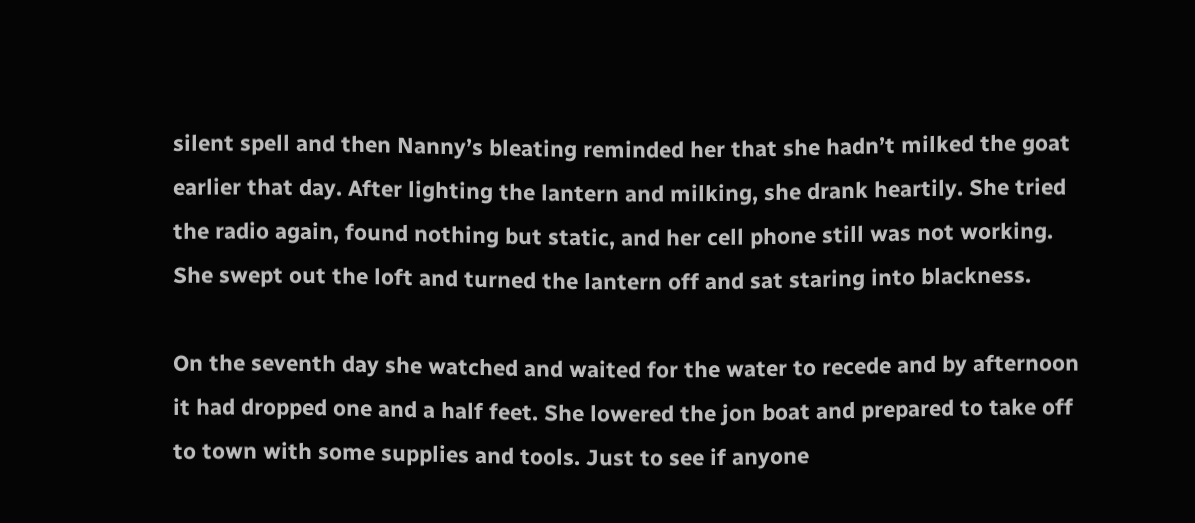silent spell and then Nanny’s bleating reminded her that she hadn’t milked the goat earlier that day. After lighting the lantern and milking, she drank heartily. She tried the radio again, found nothing but static, and her cell phone still was not working. She swept out the loft and turned the lantern off and sat staring into blackness.

On the seventh day she watched and waited for the water to recede and by afternoon it had dropped one and a half feet. She lowered the jon boat and prepared to take off to town with some supplies and tools. Just to see if anyone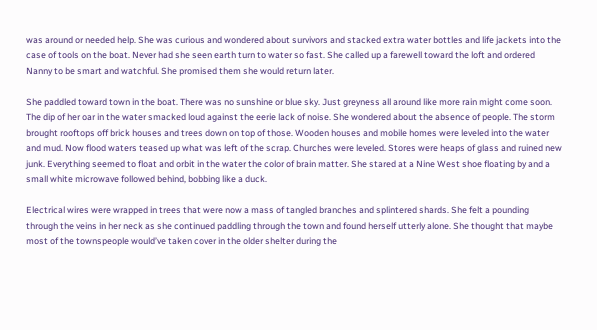was around or needed help. She was curious and wondered about survivors and stacked extra water bottles and life jackets into the case of tools on the boat. Never had she seen earth turn to water so fast. She called up a farewell toward the loft and ordered Nanny to be smart and watchful. She promised them she would return later.

She paddled toward town in the boat. There was no sunshine or blue sky. Just greyness all around like more rain might come soon. The dip of her oar in the water smacked loud against the eerie lack of noise. She wondered about the absence of people. The storm brought rooftops off brick houses and trees down on top of those. Wooden houses and mobile homes were leveled into the water and mud. Now flood waters teased up what was left of the scrap. Churches were leveled. Stores were heaps of glass and ruined new junk. Everything seemed to float and orbit in the water the color of brain matter. She stared at a Nine West shoe floating by and a small white microwave followed behind, bobbing like a duck.

Electrical wires were wrapped in trees that were now a mass of tangled branches and splintered shards. She felt a pounding through the veins in her neck as she continued paddling through the town and found herself utterly alone. She thought that maybe most of the townspeople would’ve taken cover in the older shelter during the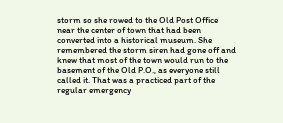storm so she rowed to the Old Post Office near the center of town that had been converted into a historical museum. She remembered the storm siren had gone off and knew that most of the town would run to the basement of the Old P.O., as everyone still called it. That was a practiced part of the regular emergency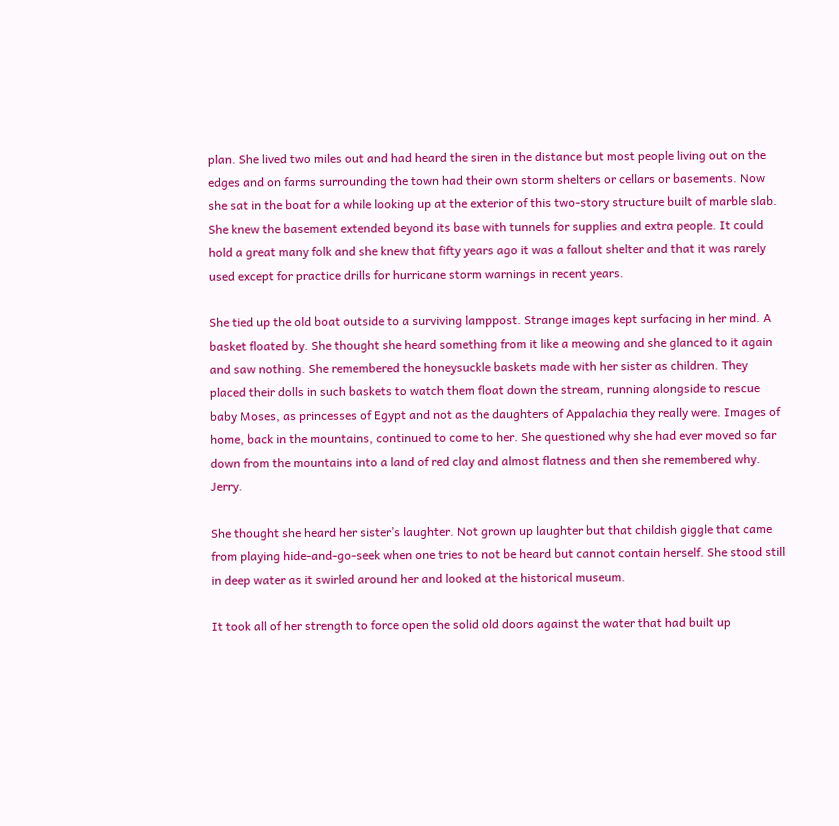plan. She lived two miles out and had heard the siren in the distance but most people living out on the edges and on farms surrounding the town had their own storm shelters or cellars or basements. Now she sat in the boat for a while looking up at the exterior of this two-story structure built of marble slab. She knew the basement extended beyond its base with tunnels for supplies and extra people. It could hold a great many folk and she knew that fifty years ago it was a fallout shelter and that it was rarely used except for practice drills for hurricane storm warnings in recent years.

She tied up the old boat outside to a surviving lamppost. Strange images kept surfacing in her mind. A basket floated by. She thought she heard something from it like a meowing and she glanced to it again and saw nothing. She remembered the honeysuckle baskets made with her sister as children. They placed their dolls in such baskets to watch them float down the stream, running alongside to rescue baby Moses, as princesses of Egypt and not as the daughters of Appalachia they really were. Images of home, back in the mountains, continued to come to her. She questioned why she had ever moved so far down from the mountains into a land of red clay and almost flatness and then she remembered why. Jerry.

She thought she heard her sister’s laughter. Not grown up laughter but that childish giggle that came from playing hide-and-go-seek when one tries to not be heard but cannot contain herself. She stood still in deep water as it swirled around her and looked at the historical museum.

It took all of her strength to force open the solid old doors against the water that had built up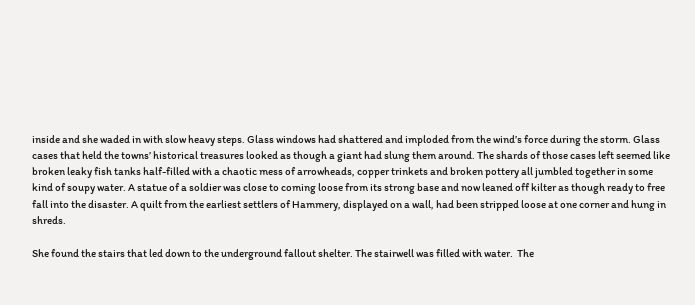inside and she waded in with slow heavy steps. Glass windows had shattered and imploded from the wind’s force during the storm. Glass cases that held the towns’ historical treasures looked as though a giant had slung them around. The shards of those cases left seemed like broken leaky fish tanks half-filled with a chaotic mess of arrowheads, copper trinkets and broken pottery all jumbled together in some kind of soupy water. A statue of a soldier was close to coming loose from its strong base and now leaned off kilter as though ready to free fall into the disaster. A quilt from the earliest settlers of Hammery, displayed on a wall, had been stripped loose at one corner and hung in shreds.

She found the stairs that led down to the underground fallout shelter. The stairwell was filled with water.  The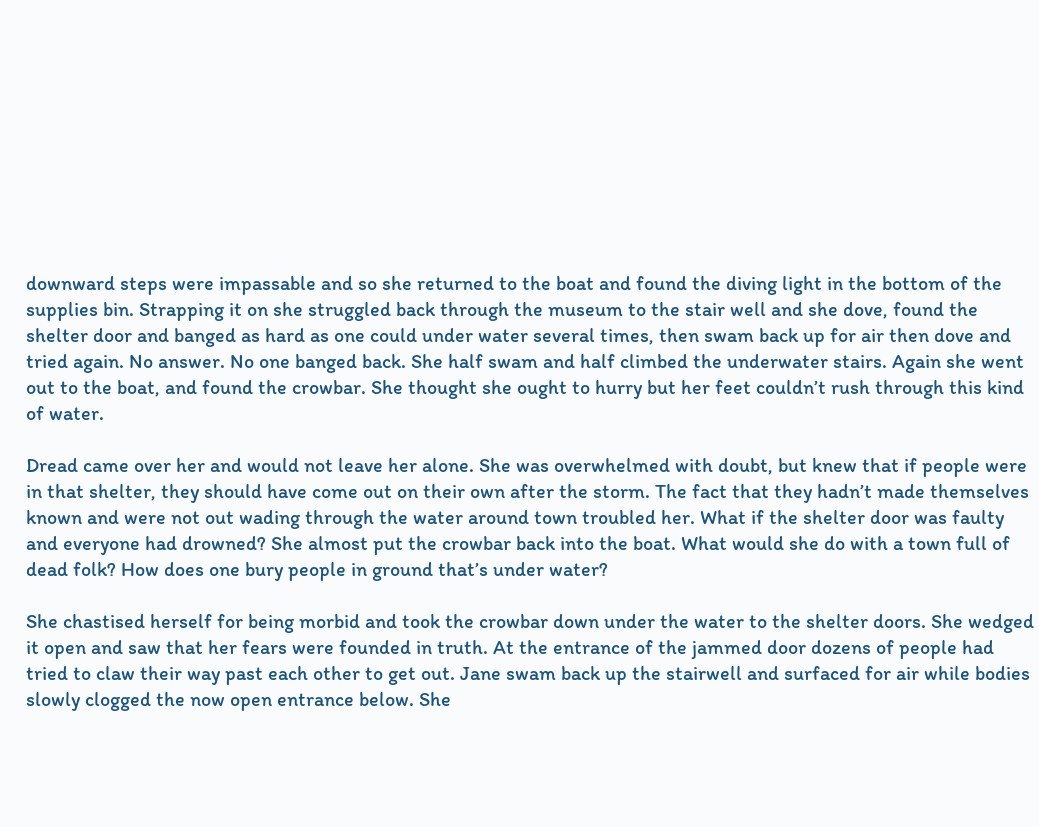downward steps were impassable and so she returned to the boat and found the diving light in the bottom of the supplies bin. Strapping it on she struggled back through the museum to the stair well and she dove, found the shelter door and banged as hard as one could under water several times, then swam back up for air then dove and tried again. No answer. No one banged back. She half swam and half climbed the underwater stairs. Again she went out to the boat, and found the crowbar. She thought she ought to hurry but her feet couldn’t rush through this kind of water.

Dread came over her and would not leave her alone. She was overwhelmed with doubt, but knew that if people were in that shelter, they should have come out on their own after the storm. The fact that they hadn’t made themselves known and were not out wading through the water around town troubled her. What if the shelter door was faulty and everyone had drowned? She almost put the crowbar back into the boat. What would she do with a town full of dead folk? How does one bury people in ground that’s under water?

She chastised herself for being morbid and took the crowbar down under the water to the shelter doors. She wedged it open and saw that her fears were founded in truth. At the entrance of the jammed door dozens of people had tried to claw their way past each other to get out. Jane swam back up the stairwell and surfaced for air while bodies slowly clogged the now open entrance below. She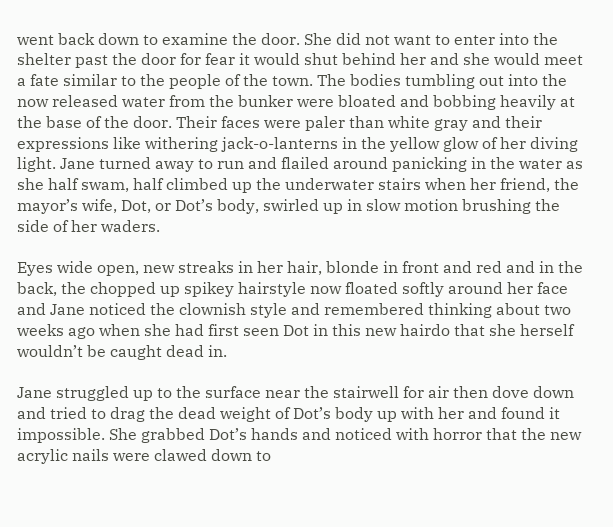went back down to examine the door. She did not want to enter into the shelter past the door for fear it would shut behind her and she would meet a fate similar to the people of the town. The bodies tumbling out into the now released water from the bunker were bloated and bobbing heavily at the base of the door. Their faces were paler than white gray and their expressions like withering jack-o-lanterns in the yellow glow of her diving light. Jane turned away to run and flailed around panicking in the water as she half swam, half climbed up the underwater stairs when her friend, the mayor’s wife, Dot, or Dot’s body, swirled up in slow motion brushing the side of her waders.

Eyes wide open, new streaks in her hair, blonde in front and red and in the back, the chopped up spikey hairstyle now floated softly around her face and Jane noticed the clownish style and remembered thinking about two weeks ago when she had first seen Dot in this new hairdo that she herself wouldn’t be caught dead in.

Jane struggled up to the surface near the stairwell for air then dove down and tried to drag the dead weight of Dot’s body up with her and found it impossible. She grabbed Dot’s hands and noticed with horror that the new acrylic nails were clawed down to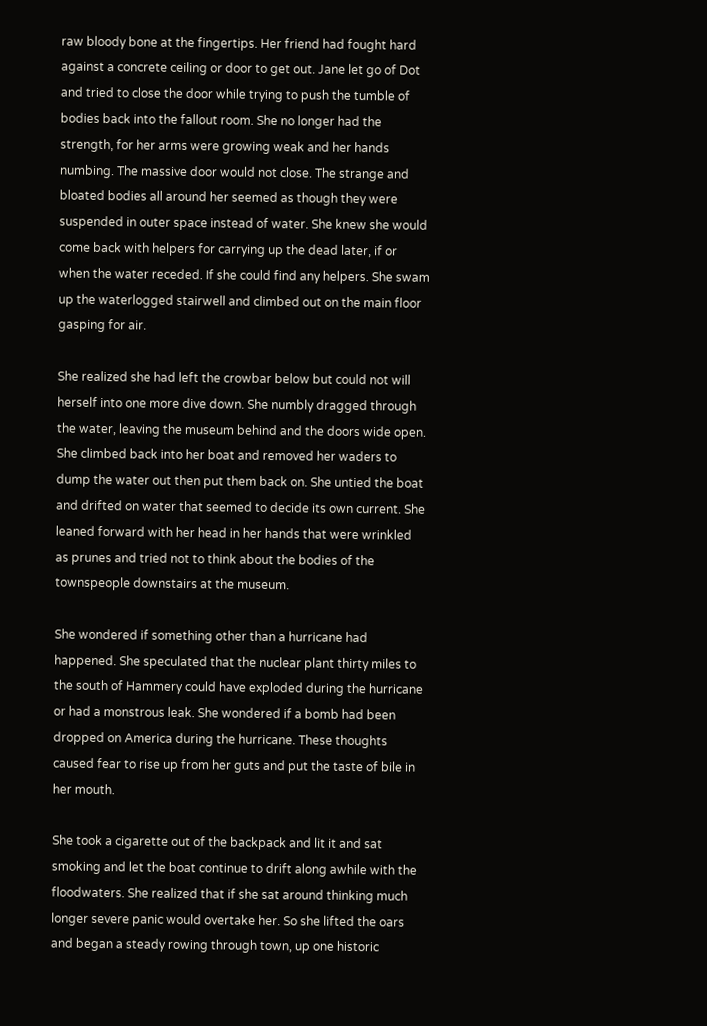raw bloody bone at the fingertips. Her friend had fought hard against a concrete ceiling or door to get out. Jane let go of Dot and tried to close the door while trying to push the tumble of bodies back into the fallout room. She no longer had the strength, for her arms were growing weak and her hands numbing. The massive door would not close. The strange and bloated bodies all around her seemed as though they were suspended in outer space instead of water. She knew she would come back with helpers for carrying up the dead later, if or when the water receded. If she could find any helpers. She swam up the waterlogged stairwell and climbed out on the main floor gasping for air.

She realized she had left the crowbar below but could not will herself into one more dive down. She numbly dragged through the water, leaving the museum behind and the doors wide open. She climbed back into her boat and removed her waders to dump the water out then put them back on. She untied the boat and drifted on water that seemed to decide its own current. She leaned forward with her head in her hands that were wrinkled as prunes and tried not to think about the bodies of the townspeople downstairs at the museum.

She wondered if something other than a hurricane had happened. She speculated that the nuclear plant thirty miles to the south of Hammery could have exploded during the hurricane or had a monstrous leak. She wondered if a bomb had been dropped on America during the hurricane. These thoughts caused fear to rise up from her guts and put the taste of bile in her mouth.

She took a cigarette out of the backpack and lit it and sat smoking and let the boat continue to drift along awhile with the floodwaters. She realized that if she sat around thinking much longer severe panic would overtake her. So she lifted the oars and began a steady rowing through town, up one historic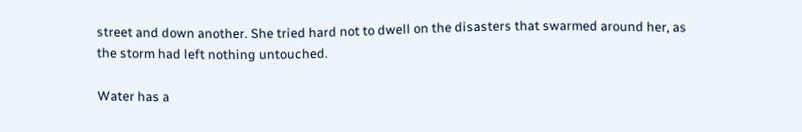street and down another. She tried hard not to dwell on the disasters that swarmed around her, as the storm had left nothing untouched.

Water has a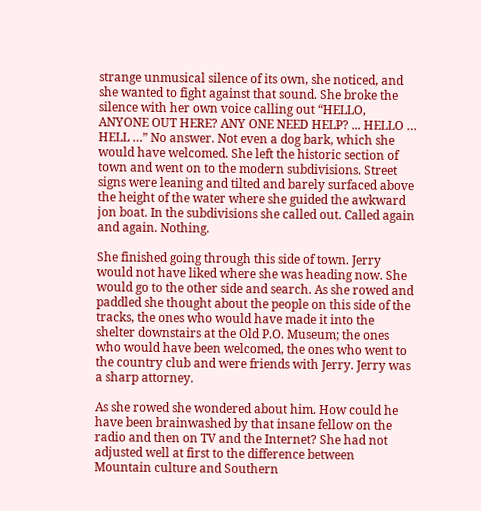strange unmusical silence of its own, she noticed, and she wanted to fight against that sound. She broke the silence with her own voice calling out “HELLO, ANYONE OUT HERE? ANY ONE NEED HELP? ... HELLO … HELL …” No answer. Not even a dog bark, which she would have welcomed. She left the historic section of town and went on to the modern subdivisions. Street signs were leaning and tilted and barely surfaced above the height of the water where she guided the awkward jon boat. In the subdivisions she called out. Called again and again. Nothing.

She finished going through this side of town. Jerry would not have liked where she was heading now. She would go to the other side and search. As she rowed and paddled she thought about the people on this side of the tracks, the ones who would have made it into the shelter downstairs at the Old P.O. Museum; the ones who would have been welcomed, the ones who went to the country club and were friends with Jerry. Jerry was a sharp attorney.

As she rowed she wondered about him. How could he have been brainwashed by that insane fellow on the radio and then on TV and the Internet? She had not adjusted well at first to the difference between Mountain culture and Southern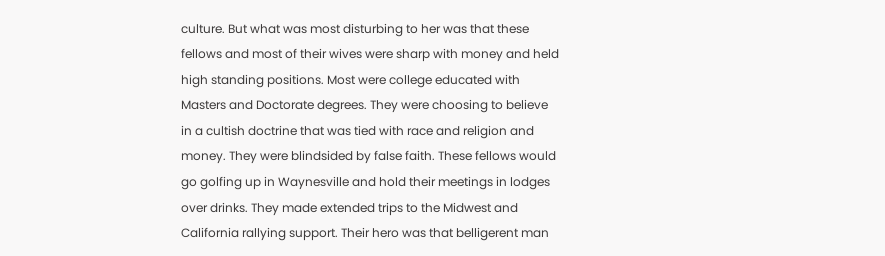culture. But what was most disturbing to her was that these fellows and most of their wives were sharp with money and held high standing positions. Most were college educated with Masters and Doctorate degrees. They were choosing to believe in a cultish doctrine that was tied with race and religion and money. They were blindsided by false faith. These fellows would go golfing up in Waynesville and hold their meetings in lodges over drinks. They made extended trips to the Midwest and California rallying support. Their hero was that belligerent man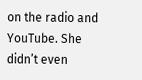on the radio and YouTube. She didn’t even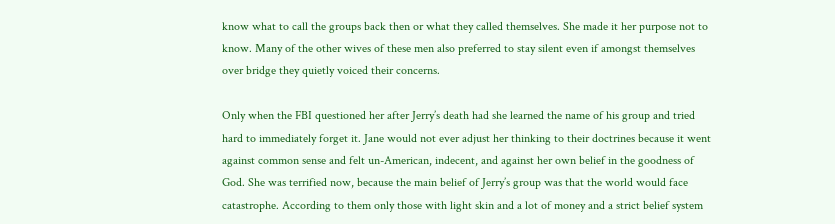know what to call the groups back then or what they called themselves. She made it her purpose not to know. Many of the other wives of these men also preferred to stay silent even if amongst themselves over bridge they quietly voiced their concerns.

Only when the FBI questioned her after Jerry’s death had she learned the name of his group and tried hard to immediately forget it. Jane would not ever adjust her thinking to their doctrines because it went against common sense and felt un-American, indecent, and against her own belief in the goodness of God. She was terrified now, because the main belief of Jerry’s group was that the world would face catastrophe. According to them only those with light skin and a lot of money and a strict belief system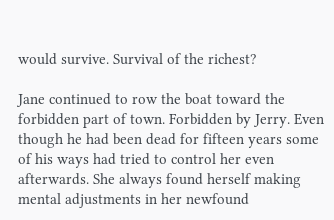would survive. Survival of the richest?

Jane continued to row the boat toward the forbidden part of town. Forbidden by Jerry. Even though he had been dead for fifteen years some of his ways had tried to control her even afterwards. She always found herself making mental adjustments in her newfound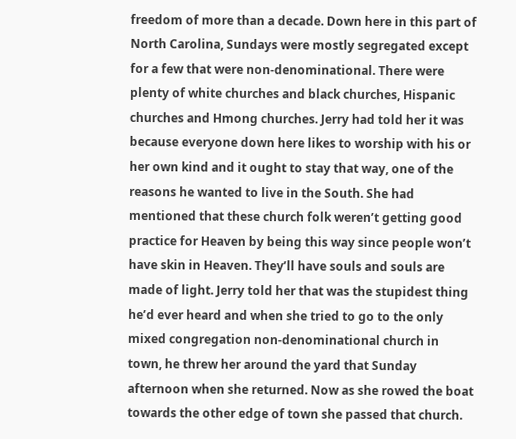freedom of more than a decade. Down here in this part of North Carolina, Sundays were mostly segregated except for a few that were non-denominational. There were plenty of white churches and black churches, Hispanic churches and Hmong churches. Jerry had told her it was because everyone down here likes to worship with his or her own kind and it ought to stay that way, one of the reasons he wanted to live in the South. She had mentioned that these church folk weren’t getting good practice for Heaven by being this way since people won’t have skin in Heaven. They’ll have souls and souls are made of light. Jerry told her that was the stupidest thing he’d ever heard and when she tried to go to the only mixed congregation non-denominational church in town, he threw her around the yard that Sunday afternoon when she returned. Now as she rowed the boat towards the other edge of town she passed that church.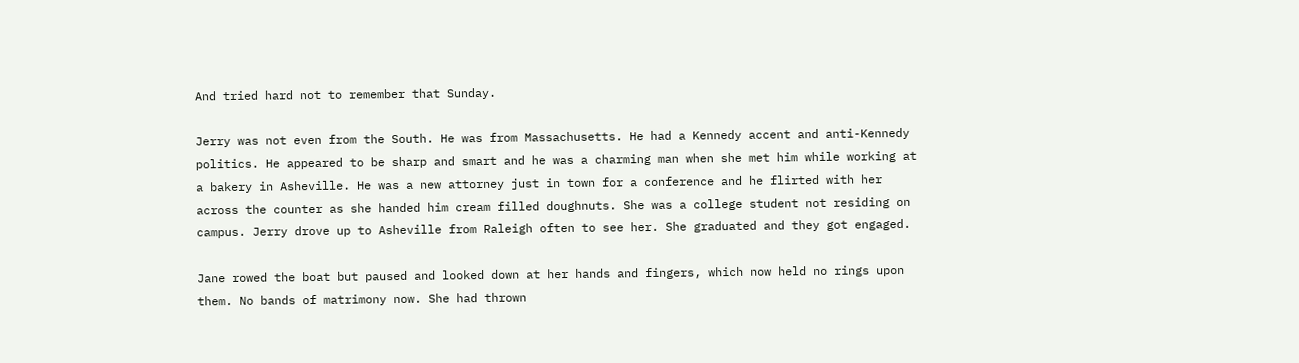And tried hard not to remember that Sunday.

Jerry was not even from the South. He was from Massachusetts. He had a Kennedy accent and anti-Kennedy politics. He appeared to be sharp and smart and he was a charming man when she met him while working at a bakery in Asheville. He was a new attorney just in town for a conference and he flirted with her across the counter as she handed him cream filled doughnuts. She was a college student not residing on campus. Jerry drove up to Asheville from Raleigh often to see her. She graduated and they got engaged.

Jane rowed the boat but paused and looked down at her hands and fingers, which now held no rings upon them. No bands of matrimony now. She had thrown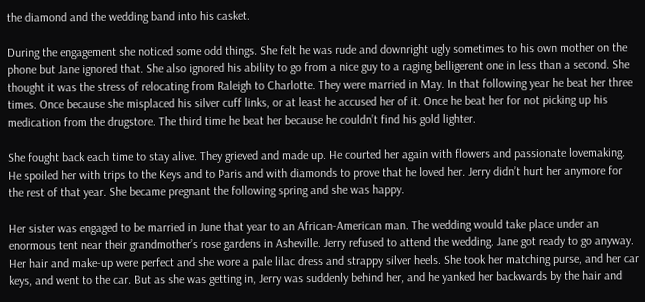the diamond and the wedding band into his casket.

During the engagement she noticed some odd things. She felt he was rude and downright ugly sometimes to his own mother on the phone but Jane ignored that. She also ignored his ability to go from a nice guy to a raging belligerent one in less than a second. She thought it was the stress of relocating from Raleigh to Charlotte. They were married in May. In that following year he beat her three times. Once because she misplaced his silver cuff links, or at least he accused her of it. Once he beat her for not picking up his medication from the drugstore. The third time he beat her because he couldn’t find his gold lighter.

She fought back each time to stay alive. They grieved and made up. He courted her again with flowers and passionate lovemaking. He spoiled her with trips to the Keys and to Paris and with diamonds to prove that he loved her. Jerry didn’t hurt her anymore for the rest of that year. She became pregnant the following spring and she was happy.

Her sister was engaged to be married in June that year to an African-American man. The wedding would take place under an enormous tent near their grandmother’s rose gardens in Asheville. Jerry refused to attend the wedding. Jane got ready to go anyway. Her hair and make-up were perfect and she wore a pale lilac dress and strappy silver heels. She took her matching purse, and her car keys, and went to the car. But as she was getting in, Jerry was suddenly behind her, and he yanked her backwards by the hair and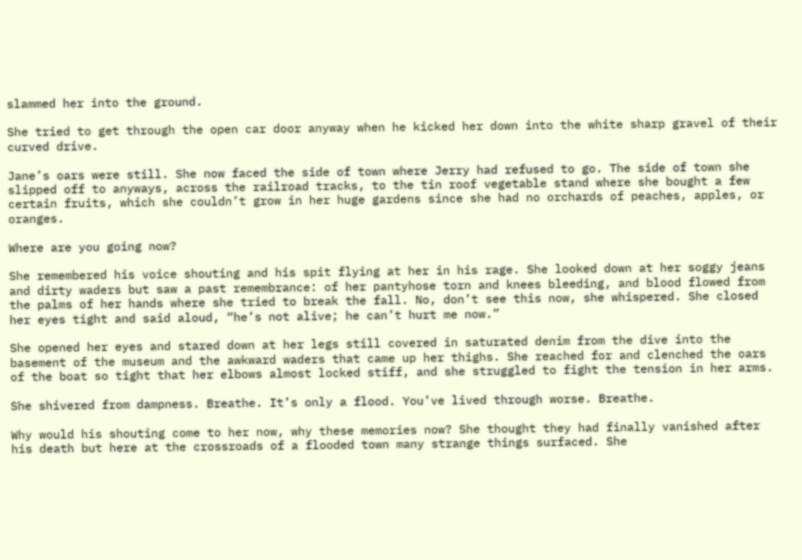slammed her into the ground.

She tried to get through the open car door anyway when he kicked her down into the white sharp gravel of their curved drive.

Jane’s oars were still. She now faced the side of town where Jerry had refused to go. The side of town she slipped off to anyways, across the railroad tracks, to the tin roof vegetable stand where she bought a few certain fruits, which she couldn’t grow in her huge gardens since she had no orchards of peaches, apples, or oranges.

Where are you going now?

She remembered his voice shouting and his spit flying at her in his rage. She looked down at her soggy jeans and dirty waders but saw a past remembrance: of her pantyhose torn and knees bleeding, and blood flowed from the palms of her hands where she tried to break the fall. No, don’t see this now, she whispered. She closed her eyes tight and said aloud, “he’s not alive; he can’t hurt me now.”

She opened her eyes and stared down at her legs still covered in saturated denim from the dive into the basement of the museum and the awkward waders that came up her thighs. She reached for and clenched the oars of the boat so tight that her elbows almost locked stiff, and she struggled to fight the tension in her arms.

She shivered from dampness. Breathe. It’s only a flood. You’ve lived through worse. Breathe.

Why would his shouting come to her now, why these memories now? She thought they had finally vanished after his death but here at the crossroads of a flooded town many strange things surfaced. She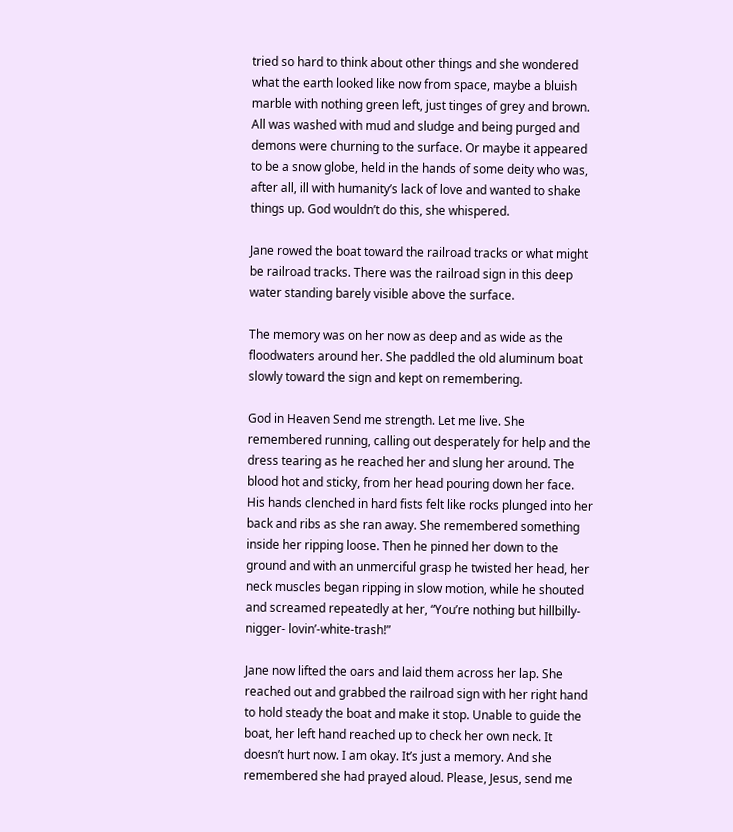tried so hard to think about other things and she wondered what the earth looked like now from space, maybe a bluish marble with nothing green left, just tinges of grey and brown. All was washed with mud and sludge and being purged and demons were churning to the surface. Or maybe it appeared to be a snow globe, held in the hands of some deity who was, after all, ill with humanity’s lack of love and wanted to shake things up. God wouldn’t do this, she whispered.

Jane rowed the boat toward the railroad tracks or what might be railroad tracks. There was the railroad sign in this deep water standing barely visible above the surface.

The memory was on her now as deep and as wide as the floodwaters around her. She paddled the old aluminum boat slowly toward the sign and kept on remembering.

God in Heaven Send me strength. Let me live. She remembered running, calling out desperately for help and the dress tearing as he reached her and slung her around. The blood hot and sticky, from her head pouring down her face.  His hands clenched in hard fists felt like rocks plunged into her back and ribs as she ran away. She remembered something inside her ripping loose. Then he pinned her down to the ground and with an unmerciful grasp he twisted her head, her neck muscles began ripping in slow motion, while he shouted and screamed repeatedly at her, “You’re nothing but hillbilly-nigger- lovin’-white-trash!”

Jane now lifted the oars and laid them across her lap. She reached out and grabbed the railroad sign with her right hand to hold steady the boat and make it stop. Unable to guide the boat, her left hand reached up to check her own neck. It doesn’t hurt now. I am okay. It’s just a memory. And she remembered she had prayed aloud. Please, Jesus, send me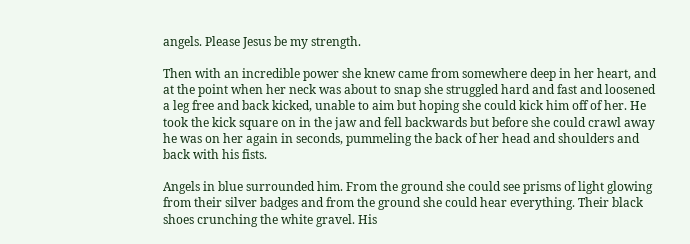angels. Please Jesus be my strength.

Then with an incredible power she knew came from somewhere deep in her heart, and at the point when her neck was about to snap she struggled hard and fast and loosened a leg free and back kicked, unable to aim but hoping she could kick him off of her. He took the kick square on in the jaw and fell backwards but before she could crawl away he was on her again in seconds, pummeling the back of her head and shoulders and back with his fists.

Angels in blue surrounded him. From the ground she could see prisms of light glowing from their silver badges and from the ground she could hear everything. Their black shoes crunching the white gravel. His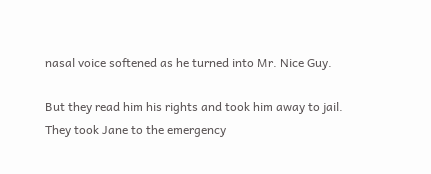nasal voice softened as he turned into Mr. Nice Guy.

But they read him his rights and took him away to jail. They took Jane to the emergency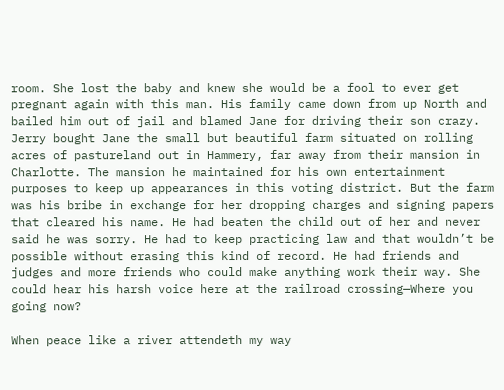room. She lost the baby and knew she would be a fool to ever get pregnant again with this man. His family came down from up North and bailed him out of jail and blamed Jane for driving their son crazy. Jerry bought Jane the small but beautiful farm situated on rolling acres of pastureland out in Hammery, far away from their mansion in Charlotte. The mansion he maintained for his own entertainment purposes to keep up appearances in this voting district. But the farm was his bribe in exchange for her dropping charges and signing papers that cleared his name. He had beaten the child out of her and never said he was sorry. He had to keep practicing law and that wouldn’t be possible without erasing this kind of record. He had friends and judges and more friends who could make anything work their way. She could hear his harsh voice here at the railroad crossing—Where you going now?

When peace like a river attendeth my way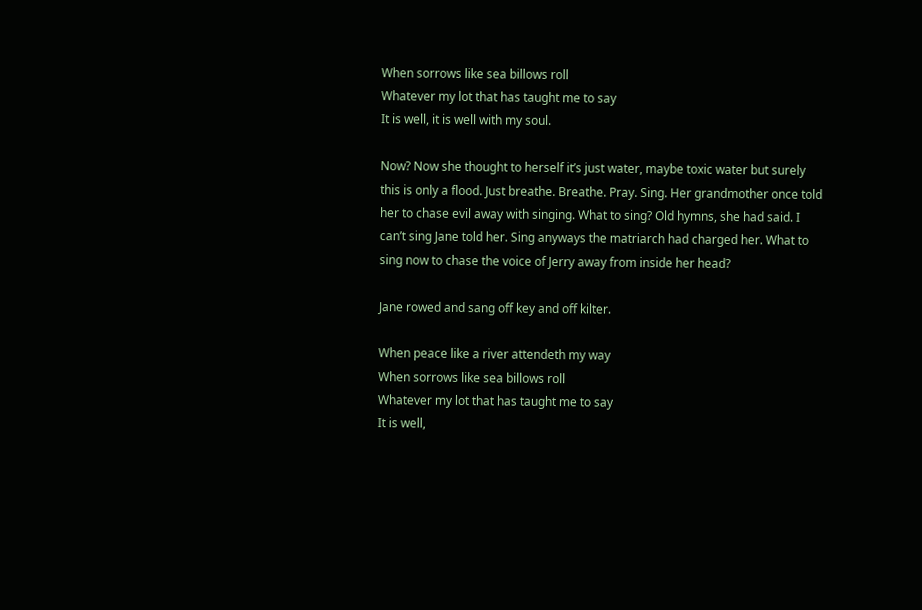When sorrows like sea billows roll
Whatever my lot that has taught me to say
It is well, it is well with my soul.

Now? Now she thought to herself it’s just water, maybe toxic water but surely this is only a flood. Just breathe. Breathe. Pray. Sing. Her grandmother once told her to chase evil away with singing. What to sing? Old hymns, she had said. I can’t sing Jane told her. Sing anyways the matriarch had charged her. What to sing now to chase the voice of Jerry away from inside her head?

Jane rowed and sang off key and off kilter.

When peace like a river attendeth my way
When sorrows like sea billows roll
Whatever my lot that has taught me to say
It is well,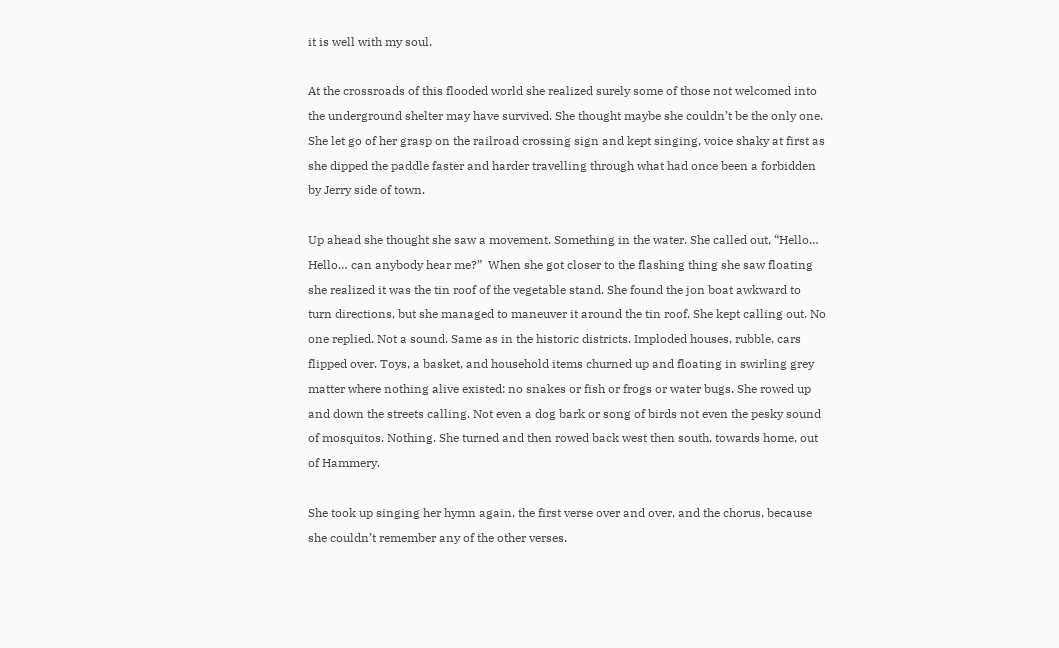it is well with my soul.

At the crossroads of this flooded world she realized surely some of those not welcomed into the underground shelter may have survived. She thought maybe she couldn’t be the only one. She let go of her grasp on the railroad crossing sign and kept singing, voice shaky at first as she dipped the paddle faster and harder travelling through what had once been a forbidden by Jerry side of town.

Up ahead she thought she saw a movement. Something in the water. She called out, “Hello… Hello… can anybody hear me?”  When she got closer to the flashing thing she saw floating she realized it was the tin roof of the vegetable stand. She found the jon boat awkward to turn directions, but she managed to maneuver it around the tin roof. She kept calling out. No one replied. Not a sound. Same as in the historic districts. Imploded houses, rubble, cars flipped over. Toys, a basket, and household items churned up and floating in swirling grey matter where nothing alive existed: no snakes or fish or frogs or water bugs. She rowed up and down the streets calling. Not even a dog bark or song of birds not even the pesky sound of mosquitos. Nothing. She turned and then rowed back west then south, towards home, out of Hammery.

She took up singing her hymn again, the first verse over and over, and the chorus, because she couldn’t remember any of the other verses.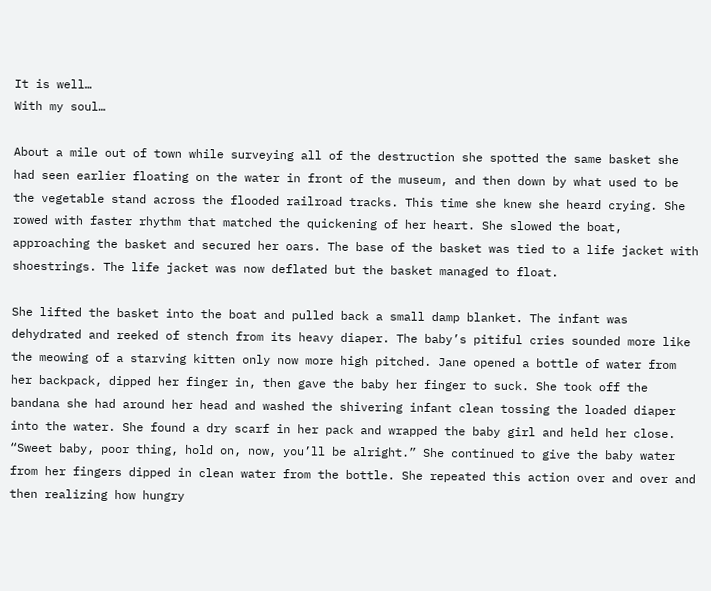It is well…
With my soul…

About a mile out of town while surveying all of the destruction she spotted the same basket she had seen earlier floating on the water in front of the museum, and then down by what used to be the vegetable stand across the flooded railroad tracks. This time she knew she heard crying. She rowed with faster rhythm that matched the quickening of her heart. She slowed the boat, approaching the basket and secured her oars. The base of the basket was tied to a life jacket with shoestrings. The life jacket was now deflated but the basket managed to float.

She lifted the basket into the boat and pulled back a small damp blanket. The infant was dehydrated and reeked of stench from its heavy diaper. The baby’s pitiful cries sounded more like the meowing of a starving kitten only now more high pitched. Jane opened a bottle of water from her backpack, dipped her finger in, then gave the baby her finger to suck. She took off the bandana she had around her head and washed the shivering infant clean tossing the loaded diaper into the water. She found a dry scarf in her pack and wrapped the baby girl and held her close. “Sweet baby, poor thing, hold on, now, you’ll be alright.” She continued to give the baby water from her fingers dipped in clean water from the bottle. She repeated this action over and over and then realizing how hungry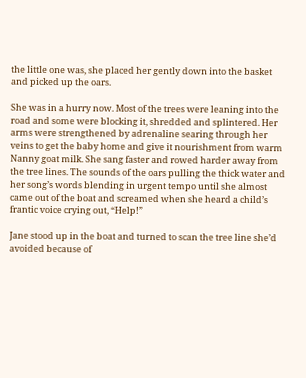the little one was, she placed her gently down into the basket and picked up the oars.

She was in a hurry now. Most of the trees were leaning into the road and some were blocking it, shredded and splintered. Her arms were strengthened by adrenaline searing through her veins to get the baby home and give it nourishment from warm Nanny goat milk. She sang faster and rowed harder away from the tree lines. The sounds of the oars pulling the thick water and her song’s words blending in urgent tempo until she almost came out of the boat and screamed when she heard a child’s frantic voice crying out, “Help!”

Jane stood up in the boat and turned to scan the tree line she’d avoided because of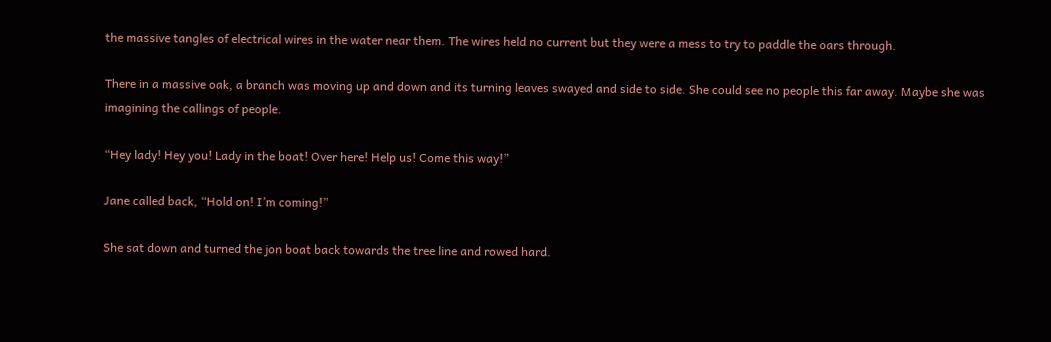the massive tangles of electrical wires in the water near them. The wires held no current but they were a mess to try to paddle the oars through.

There in a massive oak, a branch was moving up and down and its turning leaves swayed and side to side. She could see no people this far away. Maybe she was imagining the callings of people.

“Hey lady! Hey you! Lady in the boat! Over here! Help us! Come this way!”

Jane called back, “Hold on! I’m coming!”

She sat down and turned the jon boat back towards the tree line and rowed hard.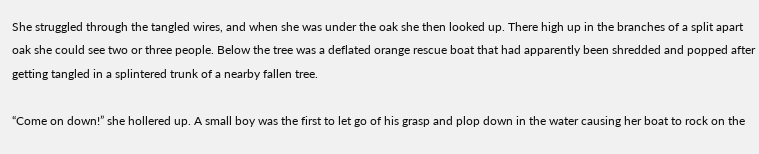She struggled through the tangled wires, and when she was under the oak she then looked up. There high up in the branches of a split apart oak she could see two or three people. Below the tree was a deflated orange rescue boat that had apparently been shredded and popped after getting tangled in a splintered trunk of a nearby fallen tree.

“Come on down!” she hollered up. A small boy was the first to let go of his grasp and plop down in the water causing her boat to rock on the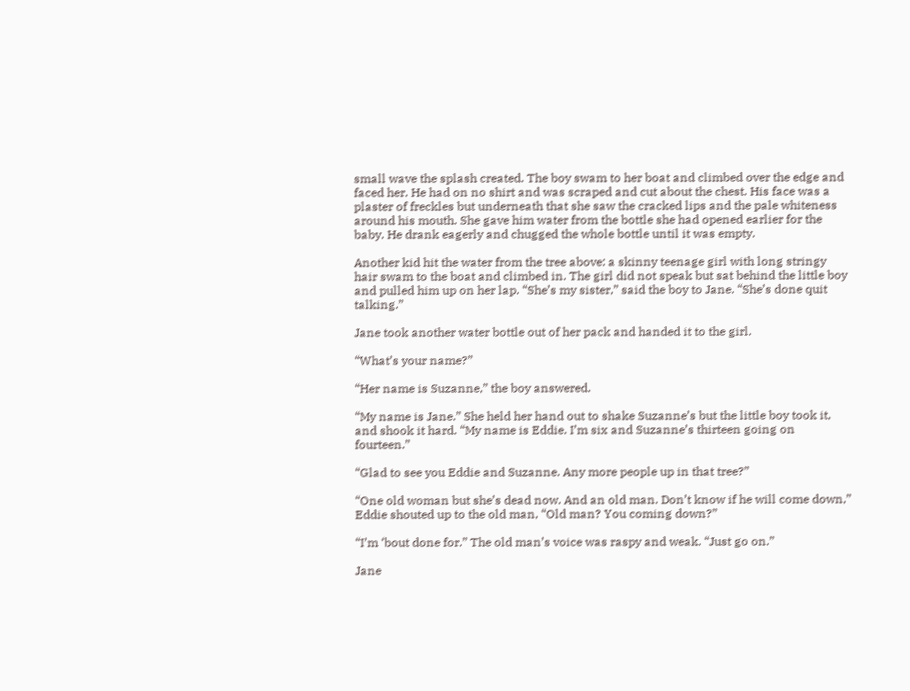small wave the splash created. The boy swam to her boat and climbed over the edge and faced her. He had on no shirt and was scraped and cut about the chest. His face was a plaster of freckles but underneath that she saw the cracked lips and the pale whiteness around his mouth. She gave him water from the bottle she had opened earlier for the baby. He drank eagerly and chugged the whole bottle until it was empty.

Another kid hit the water from the tree above: a skinny teenage girl with long stringy hair swam to the boat and climbed in. The girl did not speak but sat behind the little boy and pulled him up on her lap. “She’s my sister,” said the boy to Jane. “She’s done quit talking.”

Jane took another water bottle out of her pack and handed it to the girl.

“What’s your name?”

“Her name is Suzanne,” the boy answered.

“My name is Jane.” She held her hand out to shake Suzanne’s but the little boy took it, and shook it hard. “My name is Eddie. I’m six and Suzanne’s thirteen going on fourteen.”

“Glad to see you Eddie and Suzanne. Any more people up in that tree?”

“One old woman but she’s dead now. And an old man. Don’t know if he will come down,” Eddie shouted up to the old man, “Old man? You coming down?”

“I’m ‘bout done for.” The old man’s voice was raspy and weak. “Just go on.”

Jane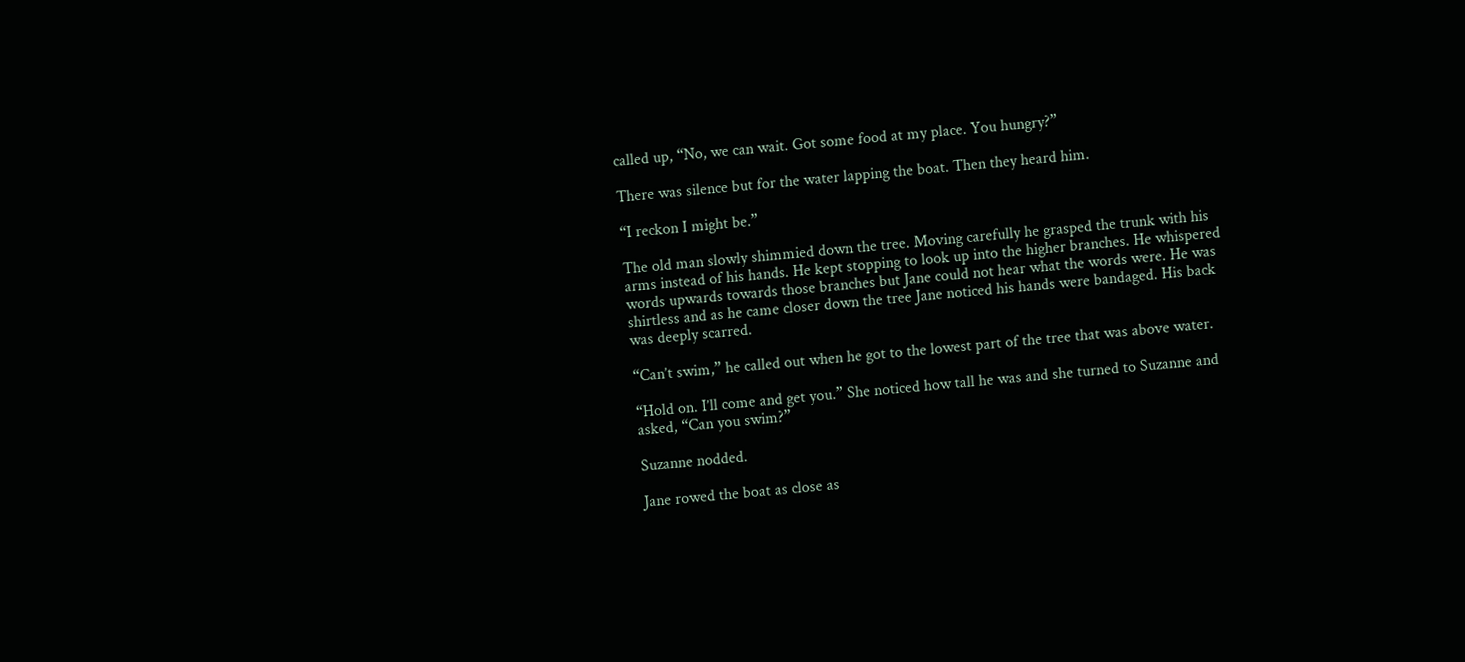called up, “No, we can wait. Got some food at my place. You hungry?”

There was silence but for the water lapping the boat. Then they heard him.

“I reckon I might be.”

The old man slowly shimmied down the tree. Moving carefully he grasped the trunk with his arms instead of his hands. He kept stopping to look up into the higher branches. He whispered words upwards towards those branches but Jane could not hear what the words were. He was shirtless and as he came closer down the tree Jane noticed his hands were bandaged. His back was deeply scarred.

“Can’t swim,” he called out when he got to the lowest part of the tree that was above water.

“Hold on. I’ll come and get you.” She noticed how tall he was and she turned to Suzanne and asked, “Can you swim?”

Suzanne nodded.

Jane rowed the boat as close as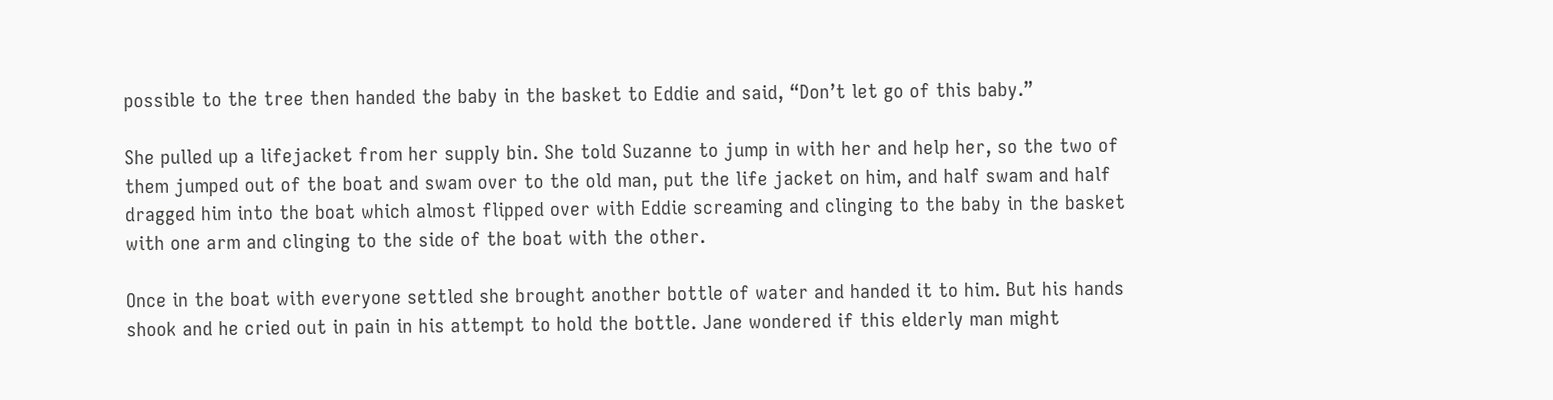possible to the tree then handed the baby in the basket to Eddie and said, “Don’t let go of this baby.”

She pulled up a lifejacket from her supply bin. She told Suzanne to jump in with her and help her, so the two of them jumped out of the boat and swam over to the old man, put the life jacket on him, and half swam and half dragged him into the boat which almost flipped over with Eddie screaming and clinging to the baby in the basket with one arm and clinging to the side of the boat with the other.

Once in the boat with everyone settled she brought another bottle of water and handed it to him. But his hands shook and he cried out in pain in his attempt to hold the bottle. Jane wondered if this elderly man might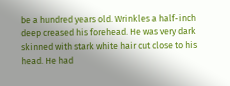be a hundred years old. Wrinkles a half-inch deep creased his forehead. He was very dark skinned with stark white hair cut close to his head. He had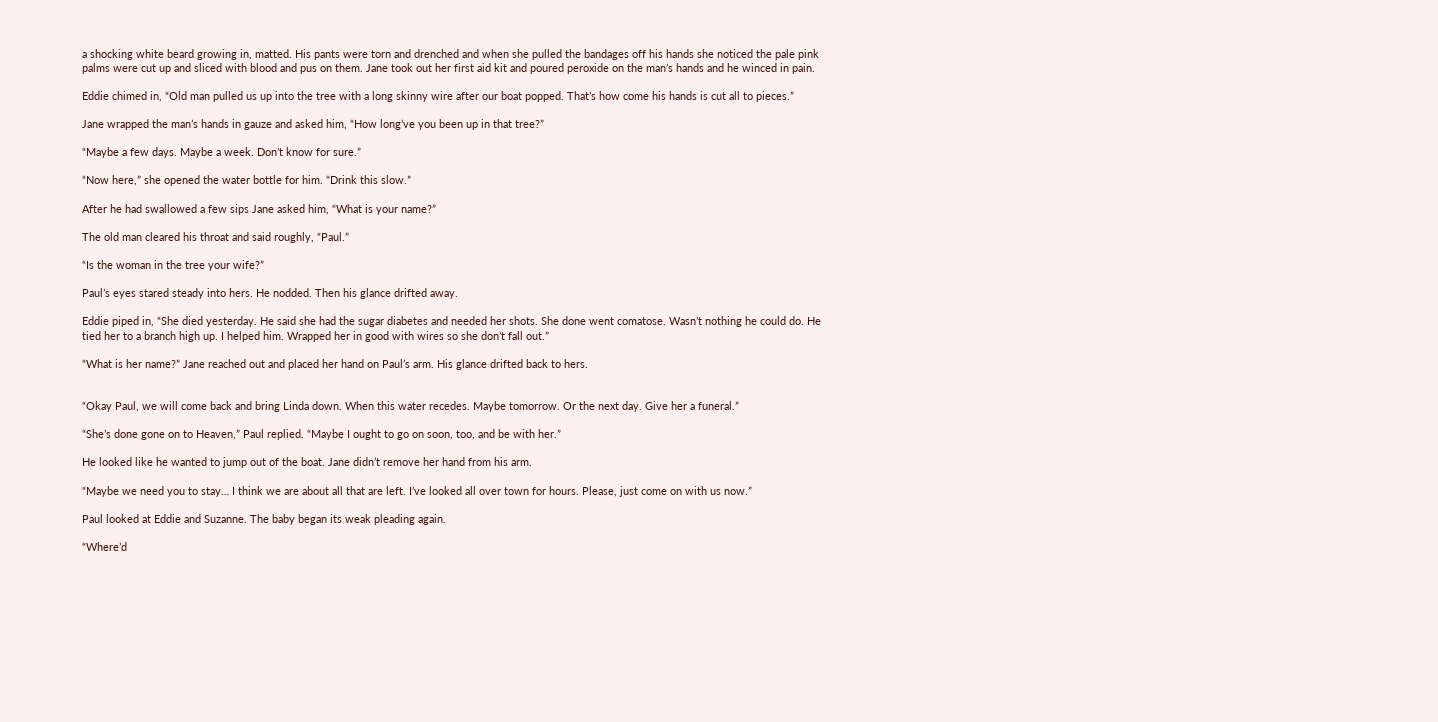a shocking white beard growing in, matted. His pants were torn and drenched and when she pulled the bandages off his hands she noticed the pale pink palms were cut up and sliced with blood and pus on them. Jane took out her first aid kit and poured peroxide on the man’s hands and he winced in pain.

Eddie chimed in, “Old man pulled us up into the tree with a long skinny wire after our boat popped. That’s how come his hands is cut all to pieces.”

Jane wrapped the man’s hands in gauze and asked him, “How long’ve you been up in that tree?”

“Maybe a few days. Maybe a week. Don’t know for sure.”

“Now here,” she opened the water bottle for him. “Drink this slow.”

After he had swallowed a few sips Jane asked him, “What is your name?”

The old man cleared his throat and said roughly, “Paul.”

“Is the woman in the tree your wife?”

Paul’s eyes stared steady into hers. He nodded. Then his glance drifted away.

Eddie piped in, “She died yesterday. He said she had the sugar diabetes and needed her shots. She done went comatose. Wasn’t nothing he could do. He tied her to a branch high up. I helped him. Wrapped her in good with wires so she don’t fall out.”

“What is her name?” Jane reached out and placed her hand on Paul’s arm. His glance drifted back to hers.


“Okay Paul, we will come back and bring Linda down. When this water recedes. Maybe tomorrow. Or the next day. Give her a funeral.”

“She’s done gone on to Heaven,” Paul replied. “Maybe I ought to go on soon, too, and be with her.”

He looked like he wanted to jump out of the boat. Jane didn’t remove her hand from his arm.

“Maybe we need you to stay… I think we are about all that are left. I’ve looked all over town for hours. Please, just come on with us now.”

Paul looked at Eddie and Suzanne. The baby began its weak pleading again.

“Where’d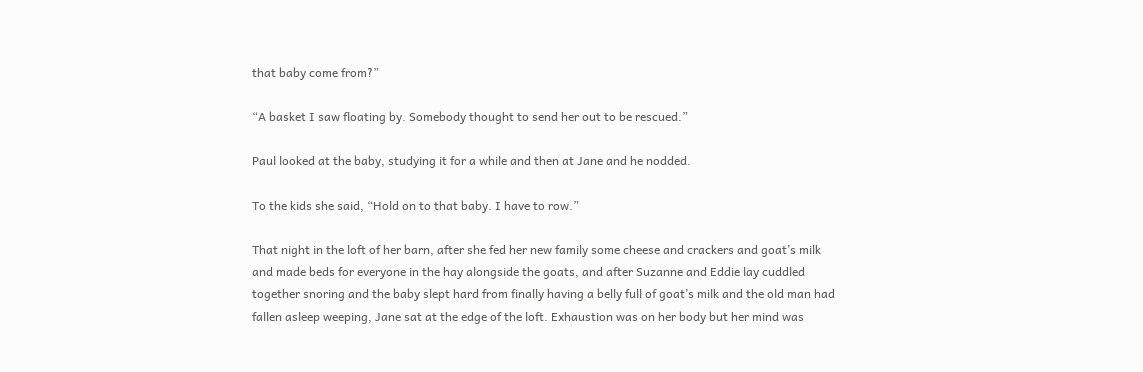that baby come from?”

“A basket I saw floating by. Somebody thought to send her out to be rescued.”

Paul looked at the baby, studying it for a while and then at Jane and he nodded.

To the kids she said, “Hold on to that baby. I have to row.”

That night in the loft of her barn, after she fed her new family some cheese and crackers and goat’s milk and made beds for everyone in the hay alongside the goats, and after Suzanne and Eddie lay cuddled together snoring and the baby slept hard from finally having a belly full of goat’s milk and the old man had fallen asleep weeping, Jane sat at the edge of the loft. Exhaustion was on her body but her mind was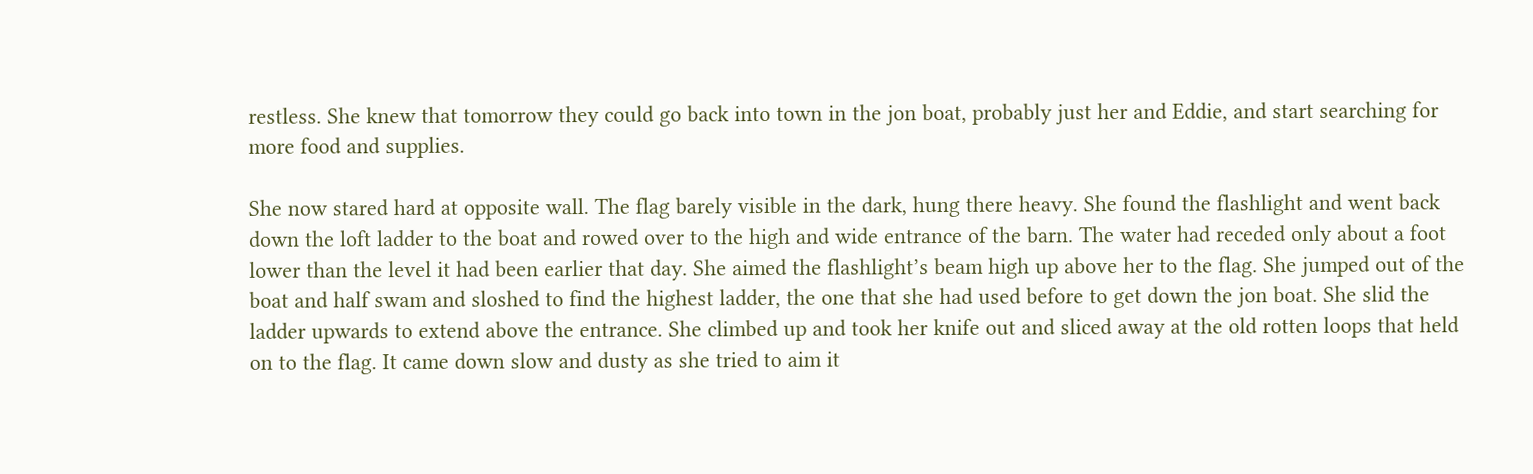restless. She knew that tomorrow they could go back into town in the jon boat, probably just her and Eddie, and start searching for more food and supplies.

She now stared hard at opposite wall. The flag barely visible in the dark, hung there heavy. She found the flashlight and went back down the loft ladder to the boat and rowed over to the high and wide entrance of the barn. The water had receded only about a foot lower than the level it had been earlier that day. She aimed the flashlight’s beam high up above her to the flag. She jumped out of the boat and half swam and sloshed to find the highest ladder, the one that she had used before to get down the jon boat. She slid the ladder upwards to extend above the entrance. She climbed up and took her knife out and sliced away at the old rotten loops that held on to the flag. It came down slow and dusty as she tried to aim it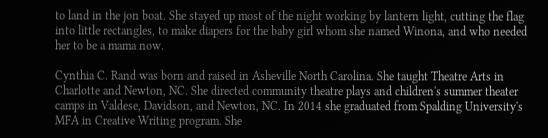to land in the jon boat. She stayed up most of the night working by lantern light, cutting the flag into little rectangles, to make diapers for the baby girl whom she named Winona, and who needed her to be a mama now.

Cynthia C. Rand was born and raised in Asheville North Carolina. She taught Theatre Arts in Charlotte and Newton, NC. She directed community theatre plays and children's summer theater camps in Valdese, Davidson, and Newton, NC. In 2014 she graduated from Spalding University's MFA in Creative Writing program. She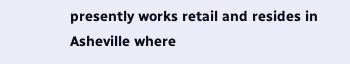presently works retail and resides in Asheville where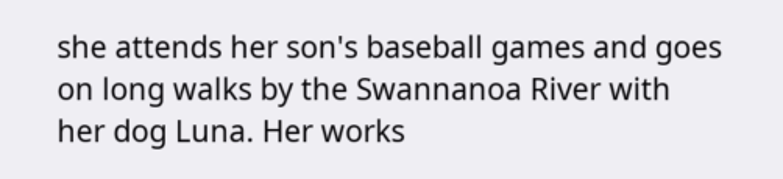she attends her son's baseball games and goes on long walks by the Swannanoa River with her dog Luna. Her works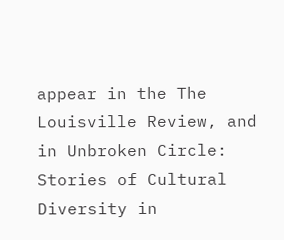appear in the The Louisville Review, and in Unbroken Circle: Stories of Cultural Diversity in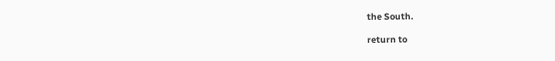the South.

return to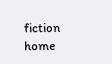fiction              home